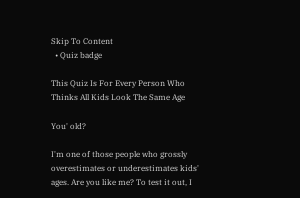Skip To Content
  • Quiz badge

This Quiz Is For Every Person Who Thinks All Kids Look The Same Age

You' old?

I'm one of those people who grossly overestimates or underestimates kids' ages. Are you like me? To test it out, I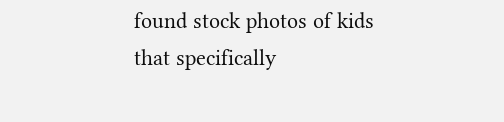found stock photos of kids that specifically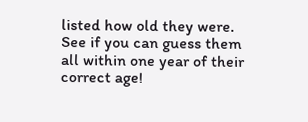listed how old they were. See if you can guess them all within one year of their correct age!